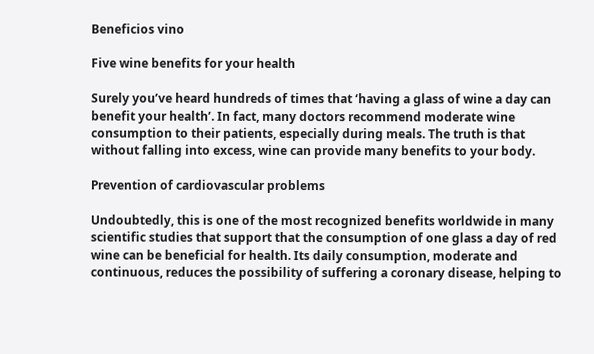Beneficios vino

Five wine benefits for your health

Surely you’ve heard hundreds of times that ‘having a glass of wine a day can benefit your health’. In fact, many doctors recommend moderate wine consumption to their patients, especially during meals. The truth is that without falling into excess, wine can provide many benefits to your body.

Prevention of cardiovascular problems

Undoubtedly, this is one of the most recognized benefits worldwide in many scientific studies that support that the consumption of one glass a day of red wine can be beneficial for health. Its daily consumption, moderate and continuous, reduces the possibility of suffering a coronary disease, helping to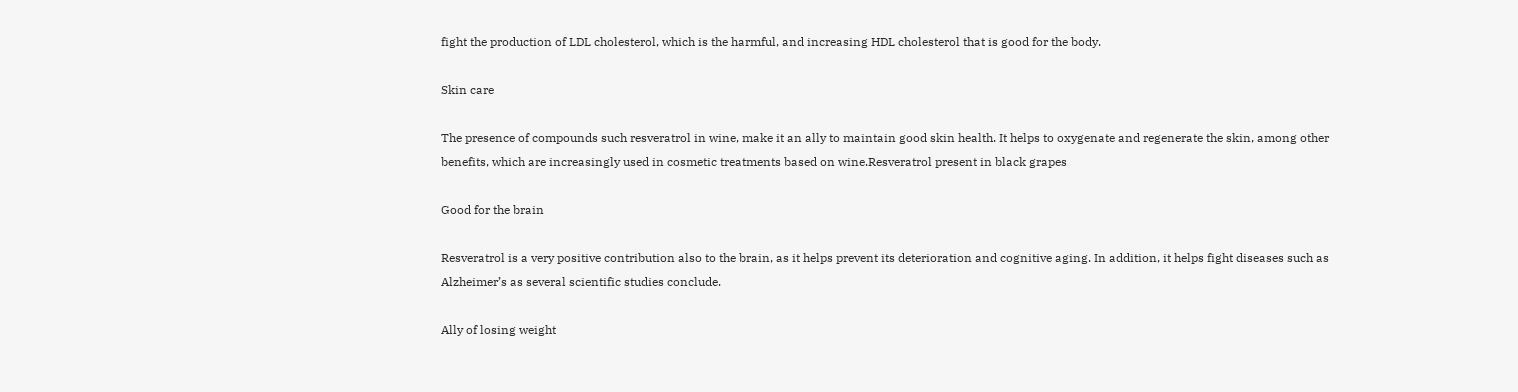fight the production of LDL cholesterol, which is the harmful, and increasing HDL cholesterol that is good for the body.

Skin care

The presence of compounds such resveratrol in wine, make it an ally to maintain good skin health. It helps to oxygenate and regenerate the skin, among other benefits, which are increasingly used in cosmetic treatments based on wine.Resveratrol present in black grapes

Good for the brain

Resveratrol is a very positive contribution also to the brain, as it helps prevent its deterioration and cognitive aging. In addition, it helps fight diseases such as Alzheimer’s as several scientific studies conclude.

Ally of losing weight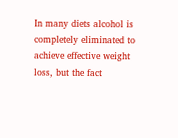In many diets alcohol is completely eliminated to achieve effective weight loss, but the fact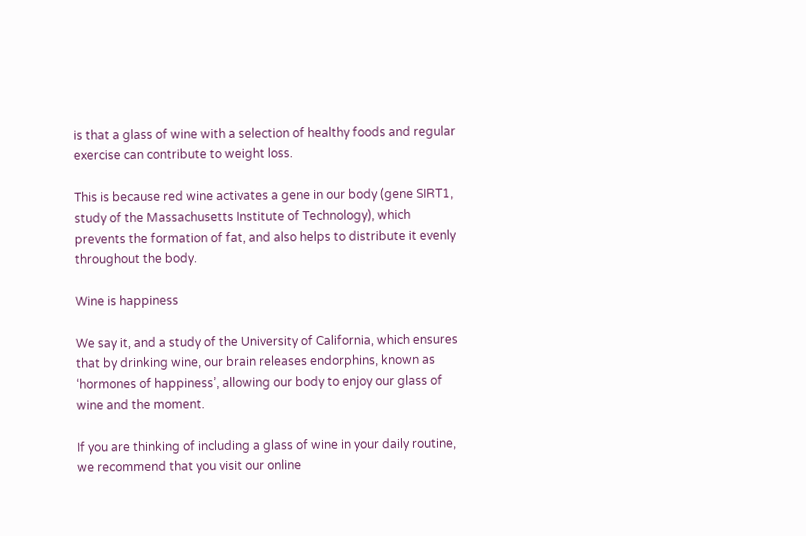is that a glass of wine with a selection of healthy foods and regular exercise can contribute to weight loss.

This is because red wine activates a gene in our body (gene SIRT1, study of the Massachusetts Institute of Technology), which prevents the formation of fat, and also helps to distribute it evenly throughout the body.

Wine is happiness

We say it, and a study of the University of California, which ensures that by drinking wine, our brain releases endorphins, known as ‘hormones of happiness’, allowing our body to enjoy our glass of wine and the moment.

If you are thinking of including a glass of wine in your daily routine, we recommend that you visit our online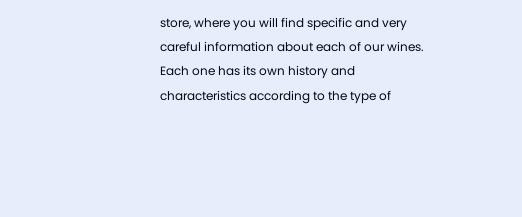store, where you will find specific and very careful information about each of our wines. Each one has its own history and characteristics according to the type of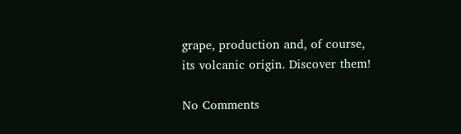grape, production and, of course, its volcanic origin. Discover them!

No Comments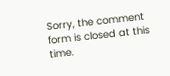Sorry, the comment form is closed at this time.